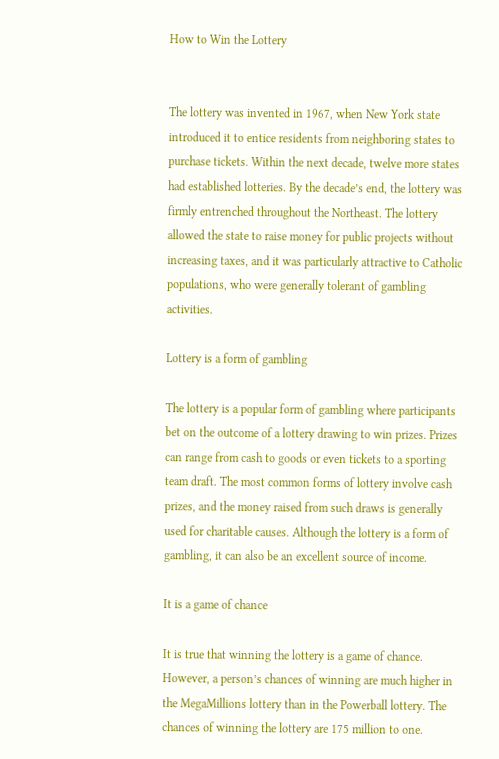How to Win the Lottery


The lottery was invented in 1967, when New York state introduced it to entice residents from neighboring states to purchase tickets. Within the next decade, twelve more states had established lotteries. By the decade’s end, the lottery was firmly entrenched throughout the Northeast. The lottery allowed the state to raise money for public projects without increasing taxes, and it was particularly attractive to Catholic populations, who were generally tolerant of gambling activities.

Lottery is a form of gambling

The lottery is a popular form of gambling where participants bet on the outcome of a lottery drawing to win prizes. Prizes can range from cash to goods or even tickets to a sporting team draft. The most common forms of lottery involve cash prizes, and the money raised from such draws is generally used for charitable causes. Although the lottery is a form of gambling, it can also be an excellent source of income.

It is a game of chance

It is true that winning the lottery is a game of chance. However, a person’s chances of winning are much higher in the MegaMillions lottery than in the Powerball lottery. The chances of winning the lottery are 175 million to one.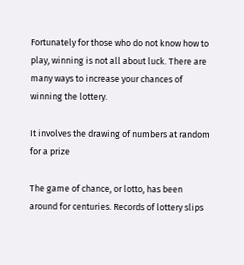Fortunately for those who do not know how to play, winning is not all about luck. There are many ways to increase your chances of winning the lottery.

It involves the drawing of numbers at random for a prize

The game of chance, or lotto, has been around for centuries. Records of lottery slips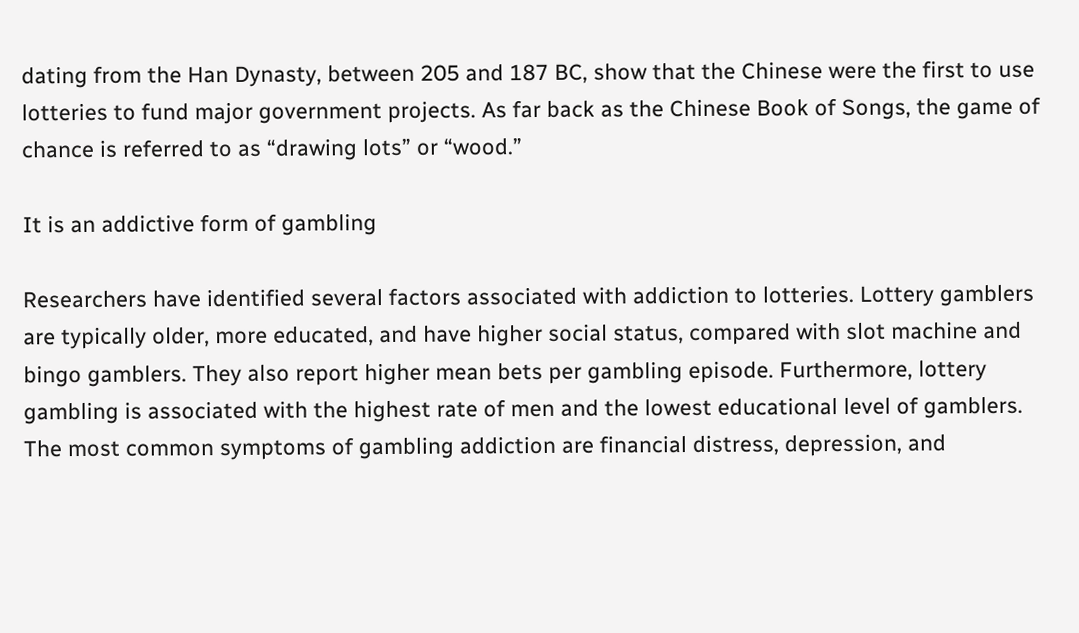dating from the Han Dynasty, between 205 and 187 BC, show that the Chinese were the first to use lotteries to fund major government projects. As far back as the Chinese Book of Songs, the game of chance is referred to as “drawing lots” or “wood.”

It is an addictive form of gambling

Researchers have identified several factors associated with addiction to lotteries. Lottery gamblers are typically older, more educated, and have higher social status, compared with slot machine and bingo gamblers. They also report higher mean bets per gambling episode. Furthermore, lottery gambling is associated with the highest rate of men and the lowest educational level of gamblers. The most common symptoms of gambling addiction are financial distress, depression, and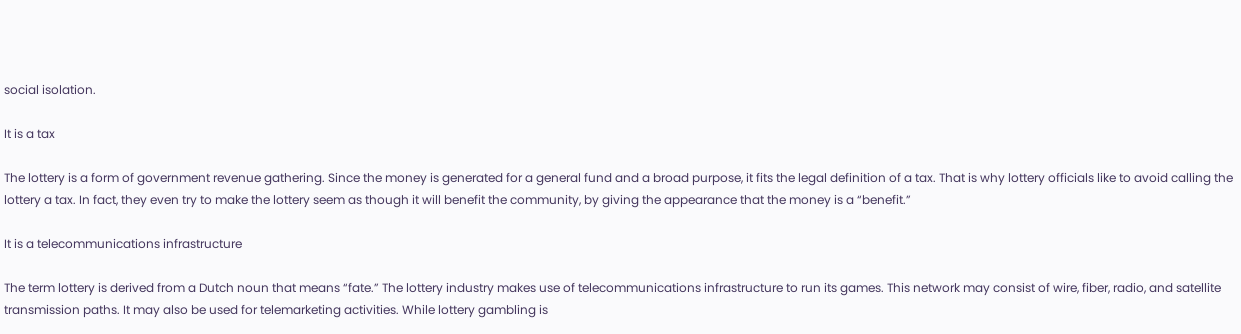social isolation.

It is a tax

The lottery is a form of government revenue gathering. Since the money is generated for a general fund and a broad purpose, it fits the legal definition of a tax. That is why lottery officials like to avoid calling the lottery a tax. In fact, they even try to make the lottery seem as though it will benefit the community, by giving the appearance that the money is a “benefit.”

It is a telecommunications infrastructure

The term lottery is derived from a Dutch noun that means “fate.” The lottery industry makes use of telecommunications infrastructure to run its games. This network may consist of wire, fiber, radio, and satellite transmission paths. It may also be used for telemarketing activities. While lottery gambling is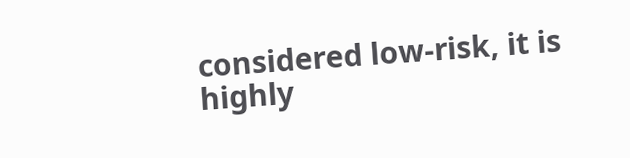considered low-risk, it is highly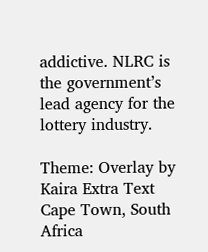addictive. NLRC is the government’s lead agency for the lottery industry.

Theme: Overlay by Kaira Extra Text
Cape Town, South Africa